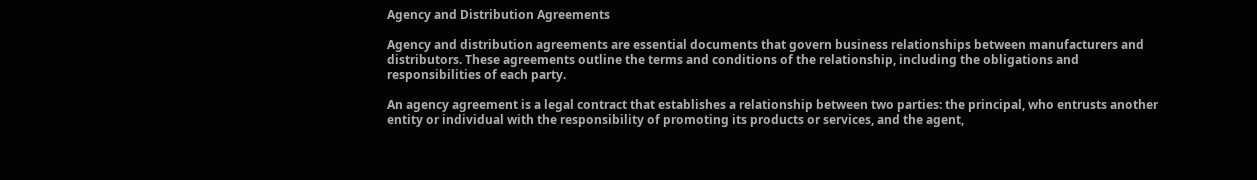Agency and Distribution Agreements

Agency and distribution agreements are essential documents that govern business relationships between manufacturers and distributors. These agreements outline the terms and conditions of the relationship, including the obligations and responsibilities of each party.

An agency agreement is a legal contract that establishes a relationship between two parties: the principal, who entrusts another entity or individual with the responsibility of promoting its products or services, and the agent,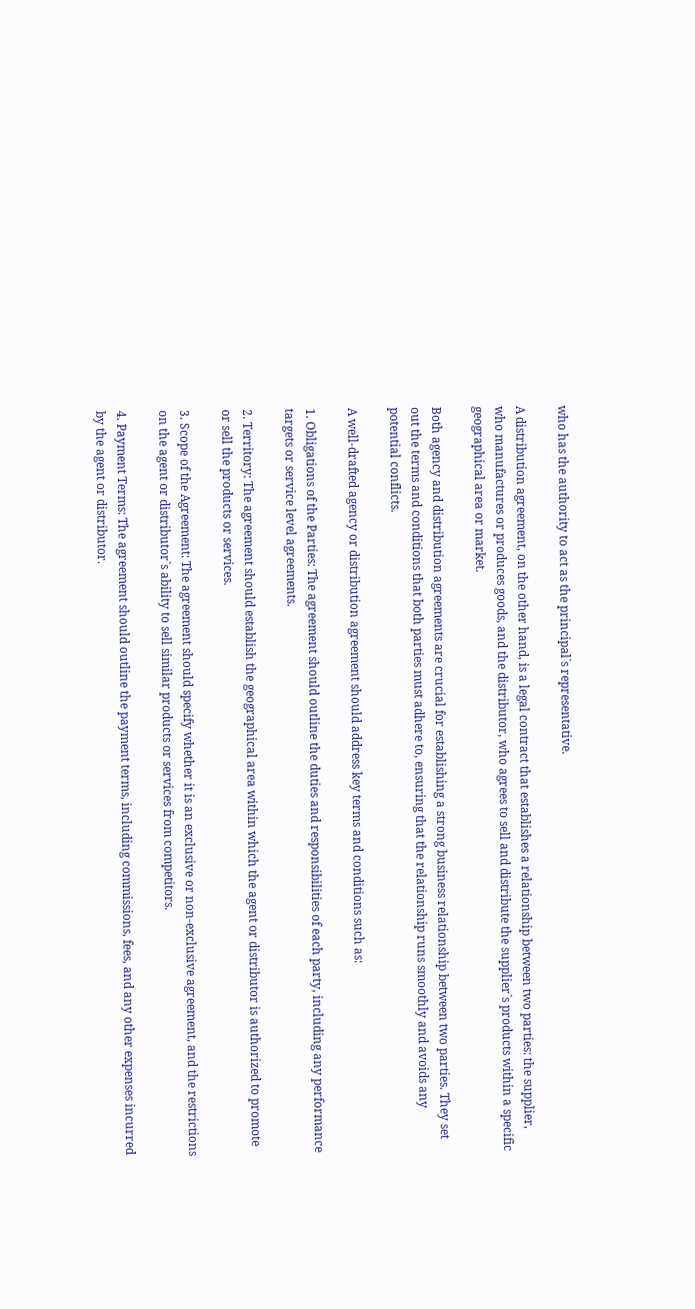who has the authority to act as the principal`s representative.

A distribution agreement, on the other hand, is a legal contract that establishes a relationship between two parties: the supplier, who manufactures or produces goods, and the distributor, who agrees to sell and distribute the supplier`s products within a specific geographical area or market.

Both agency and distribution agreements are crucial for establishing a strong business relationship between two parties. They set out the terms and conditions that both parties must adhere to, ensuring that the relationship runs smoothly and avoids any potential conflicts.

A well-drafted agency or distribution agreement should address key terms and conditions such as:

1. Obligations of the Parties: The agreement should outline the duties and responsibilities of each party, including any performance targets or service level agreements.

2. Territory: The agreement should establish the geographical area within which the agent or distributor is authorized to promote or sell the products or services.

3. Scope of the Agreement: The agreement should specify whether it is an exclusive or non-exclusive agreement, and the restrictions on the agent or distributor`s ability to sell similar products or services from competitors.

4. Payment Terms: The agreement should outline the payment terms, including commissions, fees, and any other expenses incurred by the agent or distributor.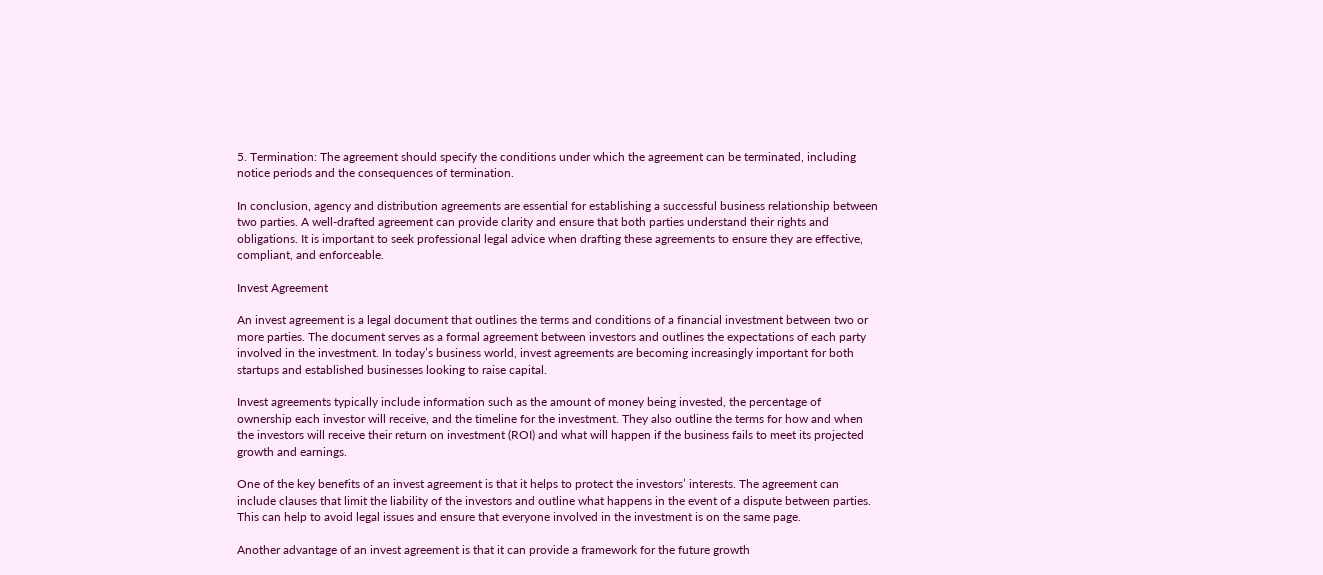5. Termination: The agreement should specify the conditions under which the agreement can be terminated, including notice periods and the consequences of termination.

In conclusion, agency and distribution agreements are essential for establishing a successful business relationship between two parties. A well-drafted agreement can provide clarity and ensure that both parties understand their rights and obligations. It is important to seek professional legal advice when drafting these agreements to ensure they are effective, compliant, and enforceable.

Invest Agreement

An invest agreement is a legal document that outlines the terms and conditions of a financial investment between two or more parties. The document serves as a formal agreement between investors and outlines the expectations of each party involved in the investment. In today’s business world, invest agreements are becoming increasingly important for both startups and established businesses looking to raise capital.

Invest agreements typically include information such as the amount of money being invested, the percentage of ownership each investor will receive, and the timeline for the investment. They also outline the terms for how and when the investors will receive their return on investment (ROI) and what will happen if the business fails to meet its projected growth and earnings.

One of the key benefits of an invest agreement is that it helps to protect the investors’ interests. The agreement can include clauses that limit the liability of the investors and outline what happens in the event of a dispute between parties. This can help to avoid legal issues and ensure that everyone involved in the investment is on the same page.

Another advantage of an invest agreement is that it can provide a framework for the future growth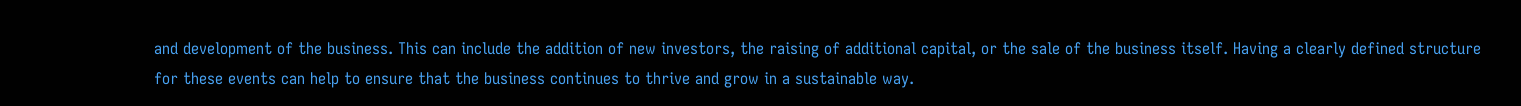and development of the business. This can include the addition of new investors, the raising of additional capital, or the sale of the business itself. Having a clearly defined structure for these events can help to ensure that the business continues to thrive and grow in a sustainable way.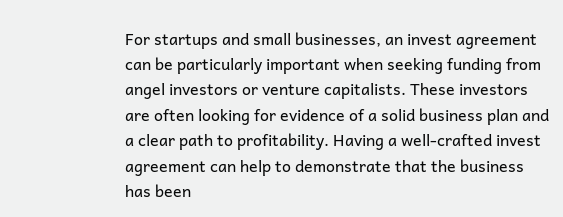For startups and small businesses, an invest agreement can be particularly important when seeking funding from angel investors or venture capitalists. These investors are often looking for evidence of a solid business plan and a clear path to profitability. Having a well-crafted invest agreement can help to demonstrate that the business has been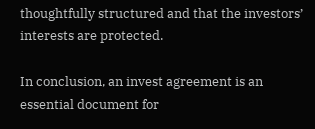thoughtfully structured and that the investors’ interests are protected.

In conclusion, an invest agreement is an essential document for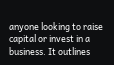anyone looking to raise capital or invest in a business. It outlines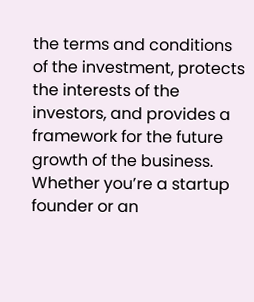the terms and conditions of the investment, protects the interests of the investors, and provides a framework for the future growth of the business. Whether you’re a startup founder or an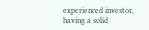experienced investor, having a solid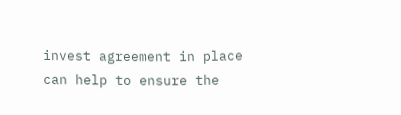invest agreement in place can help to ensure the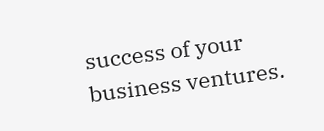success of your business ventures.